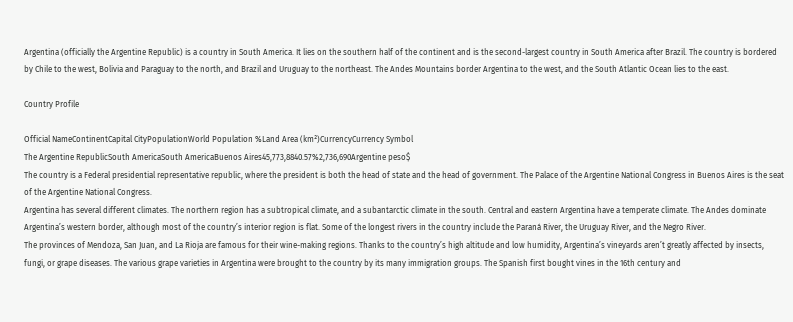Argentina (officially the Argentine Republic) is a country in South America. It lies on the southern half of the continent and is the second-largest country in South America after Brazil. The country is bordered by Chile to the west, Bolivia and Paraguay to the north, and Brazil and Uruguay to the northeast. The Andes Mountains border Argentina to the west, and the South Atlantic Ocean lies to the east.

Country Profile

Official NameContinentCapital CityPopulationWorld Population %Land Area (km²)CurrencyCurrency Symbol
The Argentine RepublicSouth AmericaSouth AmericaBuenos Aires45,773,8840.57%2,736,690Argentine peso$
The country is a Federal presidential representative republic, where the president is both the head of state and the head of government. The Palace of the Argentine National Congress in Buenos Aires is the seat of the Argentine National Congress.
Argentina has several different climates. The northern region has a subtropical climate, and a subantarctic climate in the south. Central and eastern Argentina have a temperate climate. The Andes dominate Argentina’s western border, although most of the country’s interior region is flat. Some of the longest rivers in the country include the Paraná River, the Uruguay River, and the Negro River.
The provinces of Mendoza, San Juan, and La Rioja are famous for their wine-making regions. Thanks to the country’s high altitude and low humidity, Argentina’s vineyards aren’t greatly affected by insects, fungi, or grape diseases. The various grape varieties in Argentina were brought to the country by its many immigration groups. The Spanish first bought vines in the 16th century and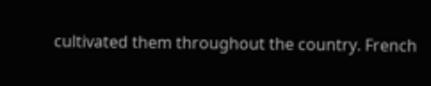cultivated them throughout the country. French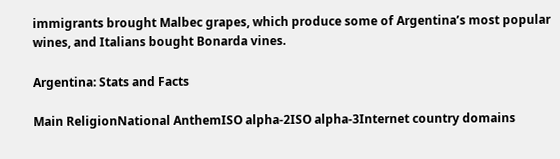immigrants brought Malbec grapes, which produce some of Argentina’s most popular wines, and Italians bought Bonarda vines.

Argentina: Stats and Facts

Main ReligionNational AnthemISO alpha-2ISO alpha-3Internet country domains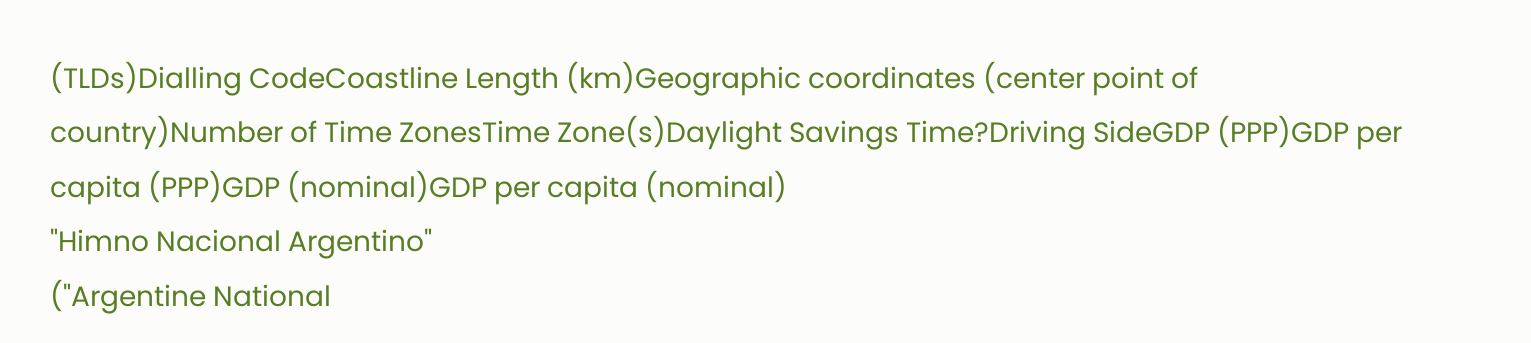(TLDs)Dialling CodeCoastline Length (km)Geographic coordinates (center point of country)Number of Time ZonesTime Zone(s)Daylight Savings Time?Driving SideGDP (PPP)GDP per capita (PPP)GDP (nominal)GDP per capita (nominal)
"Himno Nacional Argentino"
("Argentine National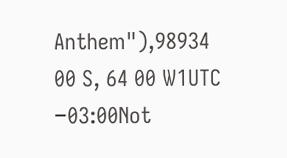Anthem"),98934 00 S, 64 00 W1UTC −03:00Not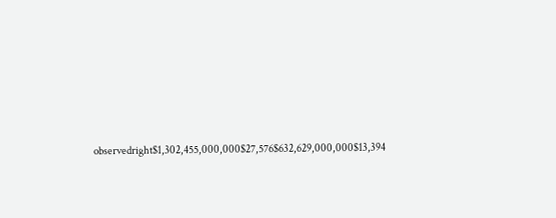observedright$1,302,455,000,000$27,576$632,629,000,000$13,394